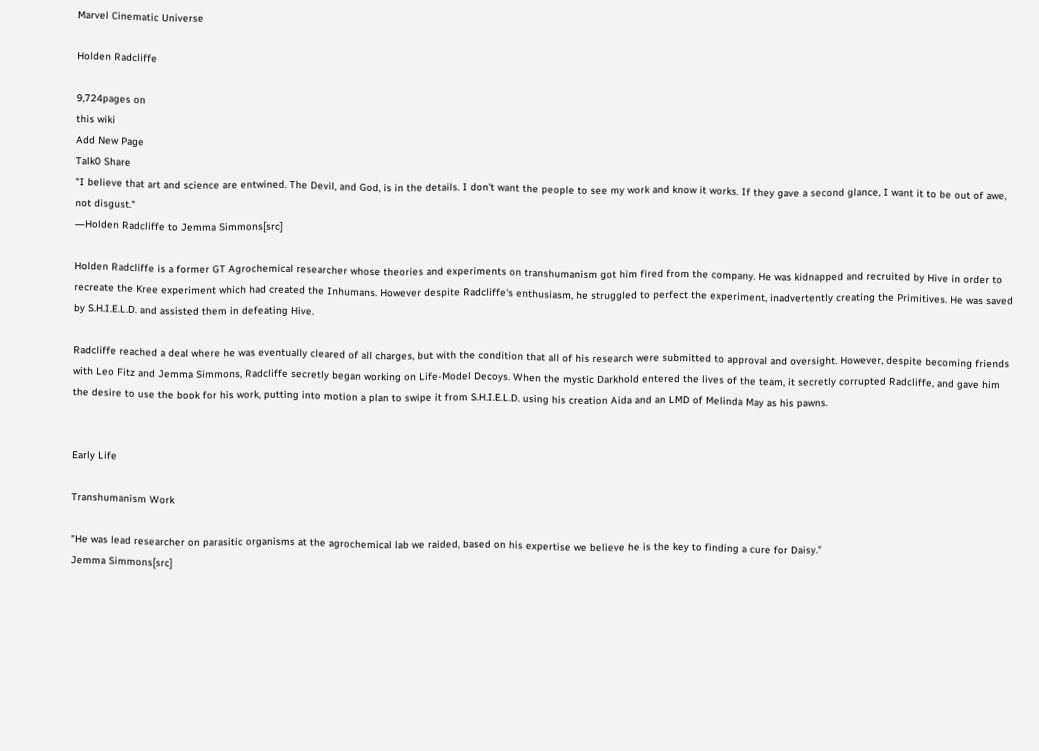Marvel Cinematic Universe

Holden Radcliffe

9,724pages on
this wiki
Add New Page
Talk0 Share
"I believe that art and science are entwined. The Devil, and God, is in the details. I don't want the people to see my work and know it works. If they gave a second glance, I want it to be out of awe, not disgust."
―Holden Radcliffe to Jemma Simmons[src]

Holden Radcliffe is a former GT Agrochemical researcher whose theories and experiments on transhumanism got him fired from the company. He was kidnapped and recruited by Hive in order to recreate the Kree experiment which had created the Inhumans. However despite Radcliffe's enthusiasm, he struggled to perfect the experiment, inadvertently creating the Primitives. He was saved by S.H.I.E.L.D. and assisted them in defeating Hive.

Radcliffe reached a deal where he was eventually cleared of all charges, but with the condition that all of his research were submitted to approval and oversight. However, despite becoming friends with Leo Fitz and Jemma Simmons, Radcliffe secretly began working on Life-Model Decoys. When the mystic Darkhold entered the lives of the team, it secretly corrupted Radcliffe, and gave him the desire to use the book for his work, putting into motion a plan to swipe it from S.H.I.E.L.D. using his creation Aida and an LMD of Melinda May as his pawns.


Early Life

Transhumanism Work

"He was lead researcher on parasitic organisms at the agrochemical lab we raided, based on his expertise we believe he is the key to finding a cure for Daisy."
Jemma Simmons[src]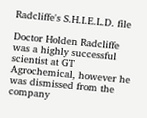Radcliffe's S.H.I.E.L.D. file

Doctor Holden Radcliffe was a highly successful scientist at GT Agrochemical, however he was dismissed from the company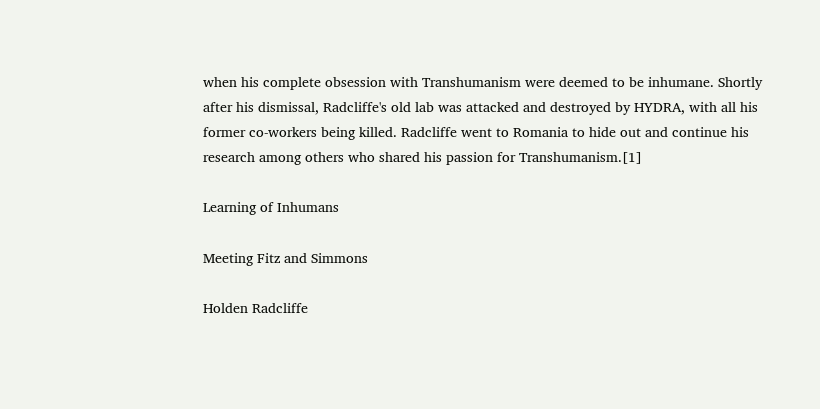when his complete obsession with Transhumanism were deemed to be inhumane. Shortly after his dismissal, Radcliffe's old lab was attacked and destroyed by HYDRA, with all his former co-workers being killed. Radcliffe went to Romania to hide out and continue his research among others who shared his passion for Transhumanism.[1]

Learning of Inhumans

Meeting Fitz and Simmons

Holden Radcliffe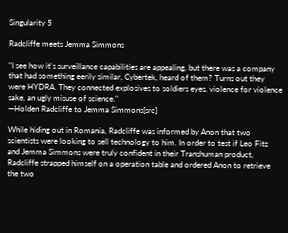Singularity 5

Radcliffe meets Jemma Simmons

"I see how it's surveillance capabilities are appealing, but there was a company that had something eerily similar, Cybertek, heard of them? Turns out they were HYDRA. They connected explosives to soldiers eyes, violence for violence sake, an ugly misuse of science."
―Holden Radcliffe to Jemma Simmons[src]

While hiding out in Romania, Radcliffe was informed by Anon that two scientists were looking to sell technology to him. In order to test if Leo Fitz and Jemma Simmons were truly confident in their Transhuman product, Radcliffe strapped himself on a operation table and ordered Anon to retrieve the two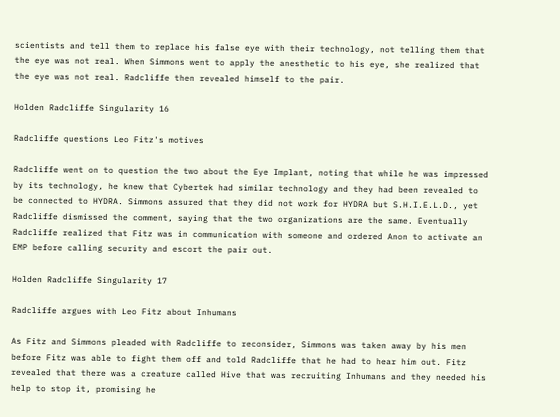scientists and tell them to replace his false eye with their technology, not telling them that the eye was not real. When Simmons went to apply the anesthetic to his eye, she realized that the eye was not real. Radcliffe then revealed himself to the pair.

Holden Radcliffe Singularity 16

Radcliffe questions Leo Fitz's motives

Radcliffe went on to question the two about the Eye Implant, noting that while he was impressed by its technology, he knew that Cybertek had similar technology and they had been revealed to be connected to HYDRA. Simmons assured that they did not work for HYDRA but S.H.I.E.L.D., yet Radcliffe dismissed the comment, saying that the two organizations are the same. Eventually Radcliffe realized that Fitz was in communication with someone and ordered Anon to activate an EMP before calling security and escort the pair out.

Holden Radcliffe Singularity 17

Radcliffe argues with Leo Fitz about Inhumans

As Fitz and Simmons pleaded with Radcliffe to reconsider, Simmons was taken away by his men before Fitz was able to fight them off and told Radcliffe that he had to hear him out. Fitz revealed that there was a creature called Hive that was recruiting Inhumans and they needed his help to stop it, promising he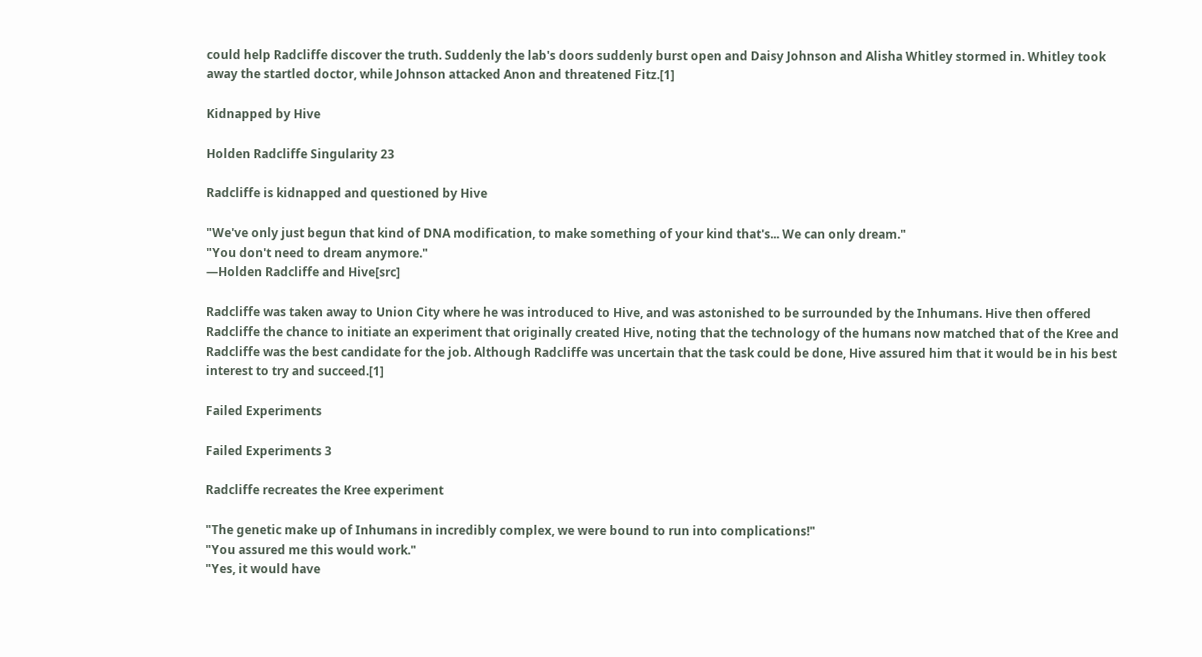could help Radcliffe discover the truth. Suddenly the lab's doors suddenly burst open and Daisy Johnson and Alisha Whitley stormed in. Whitley took away the startled doctor, while Johnson attacked Anon and threatened Fitz.[1]

Kidnapped by Hive

Holden Radcliffe Singularity 23

Radcliffe is kidnapped and questioned by Hive

"We've only just begun that kind of DNA modification, to make something of your kind that's... We can only dream."
"You don't need to dream anymore."
―Holden Radcliffe and Hive[src]

Radcliffe was taken away to Union City where he was introduced to Hive, and was astonished to be surrounded by the Inhumans. Hive then offered Radcliffe the chance to initiate an experiment that originally created Hive, noting that the technology of the humans now matched that of the Kree and Radcliffe was the best candidate for the job. Although Radcliffe was uncertain that the task could be done, Hive assured him that it would be in his best interest to try and succeed.[1]

Failed Experiments

Failed Experiments 3

Radcliffe recreates the Kree experiment

"The genetic make up of Inhumans in incredibly complex, we were bound to run into complications!"
"You assured me this would work."
"Yes, it would have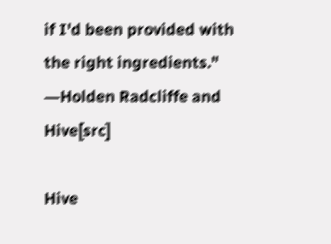if I'd been provided with the right ingredients."
―Holden Radcliffe and Hive[src]

Hive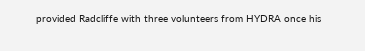provided Radcliffe with three volunteers from HYDRA once his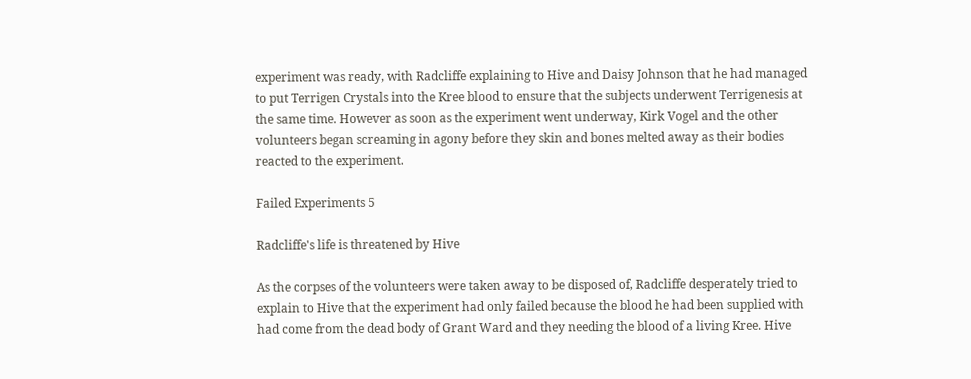experiment was ready, with Radcliffe explaining to Hive and Daisy Johnson that he had managed to put Terrigen Crystals into the Kree blood to ensure that the subjects underwent Terrigenesis at the same time. However as soon as the experiment went underway, Kirk Vogel and the other volunteers began screaming in agony before they skin and bones melted away as their bodies reacted to the experiment.

Failed Experiments 5

Radcliffe's life is threatened by Hive

As the corpses of the volunteers were taken away to be disposed of, Radcliffe desperately tried to explain to Hive that the experiment had only failed because the blood he had been supplied with had come from the dead body of Grant Ward and they needing the blood of a living Kree. Hive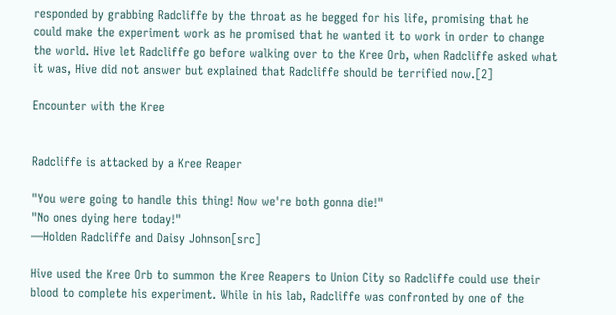responded by grabbing Radcliffe by the throat as he begged for his life, promising that he could make the experiment work as he promised that he wanted it to work in order to change the world. Hive let Radcliffe go before walking over to the Kree Orb, when Radcliffe asked what it was, Hive did not answer but explained that Radcliffe should be terrified now.[2]

Encounter with the Kree


Radcliffe is attacked by a Kree Reaper

"You were going to handle this thing! Now we're both gonna die!"
"No ones dying here today!"
―Holden Radcliffe and Daisy Johnson[src]

Hive used the Kree Orb to summon the Kree Reapers to Union City so Radcliffe could use their blood to complete his experiment. While in his lab, Radcliffe was confronted by one of the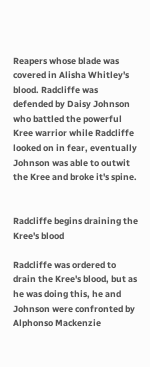Reapers whose blade was covered in Alisha Whitley's blood. Radcliffe was defended by Daisy Johnson who battled the powerful Kree warrior while Radcliffe looked on in fear, eventually Johnson was able to outwit the Kree and broke it's spine.


Radcliffe begins draining the Kree's blood

Radcliffe was ordered to drain the Kree's blood, but as he was doing this, he and Johnson were confronted by Alphonso Mackenzie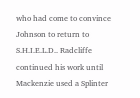who had come to convince Johnson to return to S.H.I.E.L.D.. Radcliffe continued his work until Mackenzie used a Splinter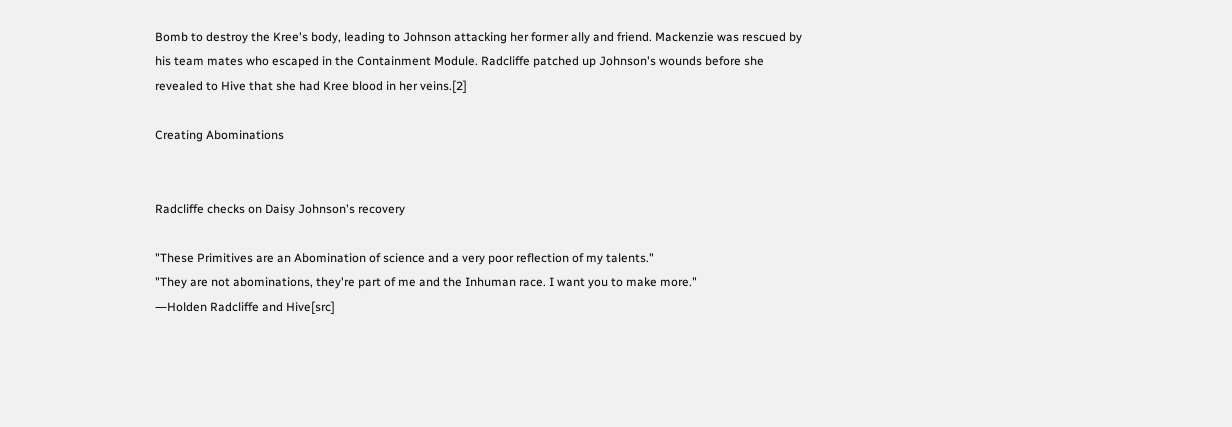Bomb to destroy the Kree's body, leading to Johnson attacking her former ally and friend. Mackenzie was rescued by his team mates who escaped in the Containment Module. Radcliffe patched up Johnson's wounds before she revealed to Hive that she had Kree blood in her veins.[2]

Creating Abominations


Radcliffe checks on Daisy Johnson's recovery

"These Primitives are an Abomination of science and a very poor reflection of my talents."
"They are not abominations, they're part of me and the Inhuman race. I want you to make more."
―Holden Radcliffe and Hive[src]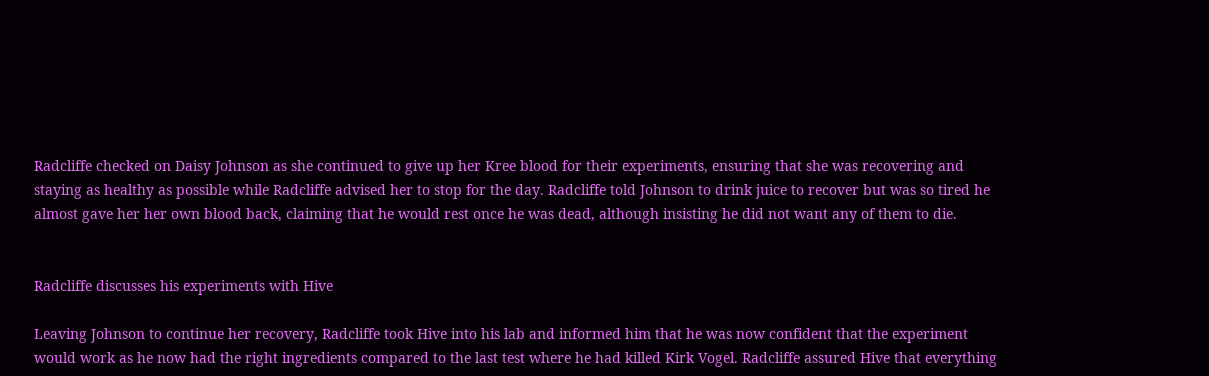Radcliffe checked on Daisy Johnson as she continued to give up her Kree blood for their experiments, ensuring that she was recovering and staying as healthy as possible while Radcliffe advised her to stop for the day. Radcliffe told Johnson to drink juice to recover but was so tired he almost gave her her own blood back, claiming that he would rest once he was dead, although insisting he did not want any of them to die.


Radcliffe discusses his experiments with Hive

Leaving Johnson to continue her recovery, Radcliffe took Hive into his lab and informed him that he was now confident that the experiment would work as he now had the right ingredients compared to the last test where he had killed Kirk Vogel. Radcliffe assured Hive that everything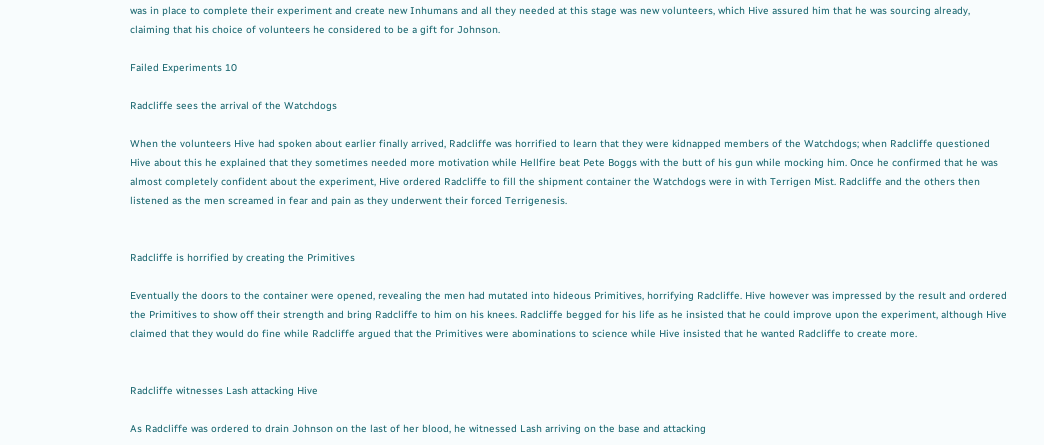was in place to complete their experiment and create new Inhumans and all they needed at this stage was new volunteers, which Hive assured him that he was sourcing already, claiming that his choice of volunteers he considered to be a gift for Johnson.

Failed Experiments 10

Radcliffe sees the arrival of the Watchdogs

When the volunteers Hive had spoken about earlier finally arrived, Radcliffe was horrified to learn that they were kidnapped members of the Watchdogs; when Radcliffe questioned Hive about this he explained that they sometimes needed more motivation while Hellfire beat Pete Boggs with the butt of his gun while mocking him. Once he confirmed that he was almost completely confident about the experiment, Hive ordered Radcliffe to fill the shipment container the Watchdogs were in with Terrigen Mist. Radcliffe and the others then listened as the men screamed in fear and pain as they underwent their forced Terrigenesis.


Radcliffe is horrified by creating the Primitives

Eventually the doors to the container were opened, revealing the men had mutated into hideous Primitives, horrifying Radcliffe. Hive however was impressed by the result and ordered the Primitives to show off their strength and bring Radcliffe to him on his knees. Radcliffe begged for his life as he insisted that he could improve upon the experiment, although Hive claimed that they would do fine while Radcliffe argued that the Primitives were abominations to science while Hive insisted that he wanted Radcliffe to create more.


Radcliffe witnesses Lash attacking Hive

As Radcliffe was ordered to drain Johnson on the last of her blood, he witnessed Lash arriving on the base and attacking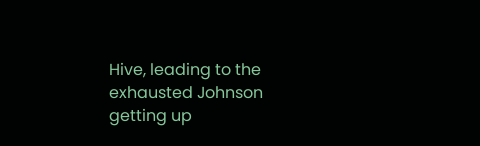Hive, leading to the exhausted Johnson getting up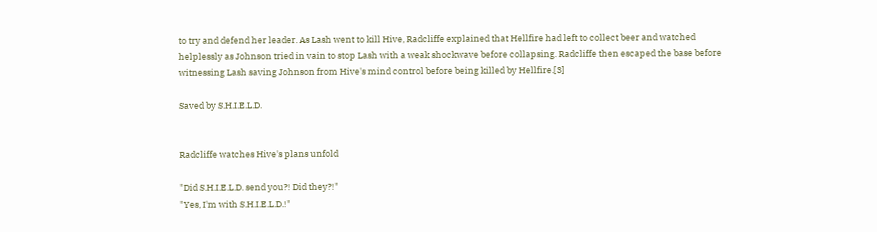to try and defend her leader. As Lash went to kill Hive, Radcliffe explained that Hellfire had left to collect beer and watched helplessly as Johnson tried in vain to stop Lash with a weak shockwave before collapsing. Radcliffe then escaped the base before witnessing Lash saving Johnson from Hive's mind control before being killed by Hellfire.[3]

Saved by S.H.I.E.L.D.


Radcliffe watches Hive's plans unfold

"Did S.H.I.E.L.D. send you?! Did they?!"
"Yes, I'm with S.H.I.E.L.D.!"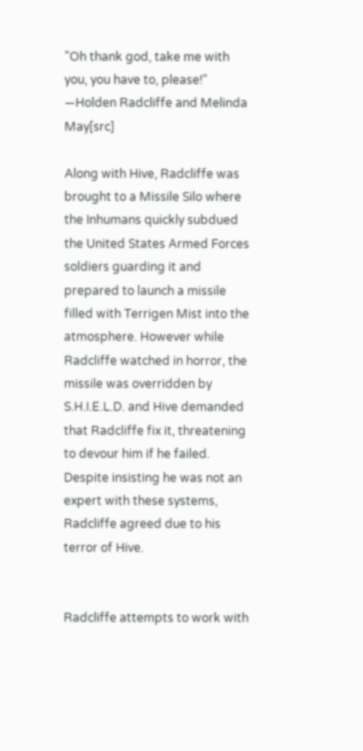"Oh thank god, take me with you, you have to, please!"
―Holden Radcliffe and Melinda May[src]

Along with Hive, Radcliffe was brought to a Missile Silo where the Inhumans quickly subdued the United States Armed Forces soldiers guarding it and prepared to launch a missile filled with Terrigen Mist into the atmosphere. However while Radcliffe watched in horror, the missile was overridden by S.H.I.E.L.D. and Hive demanded that Radcliffe fix it, threatening to devour him if he failed. Despite insisting he was not an expert with these systems, Radcliffe agreed due to his terror of Hive.


Radcliffe attempts to work with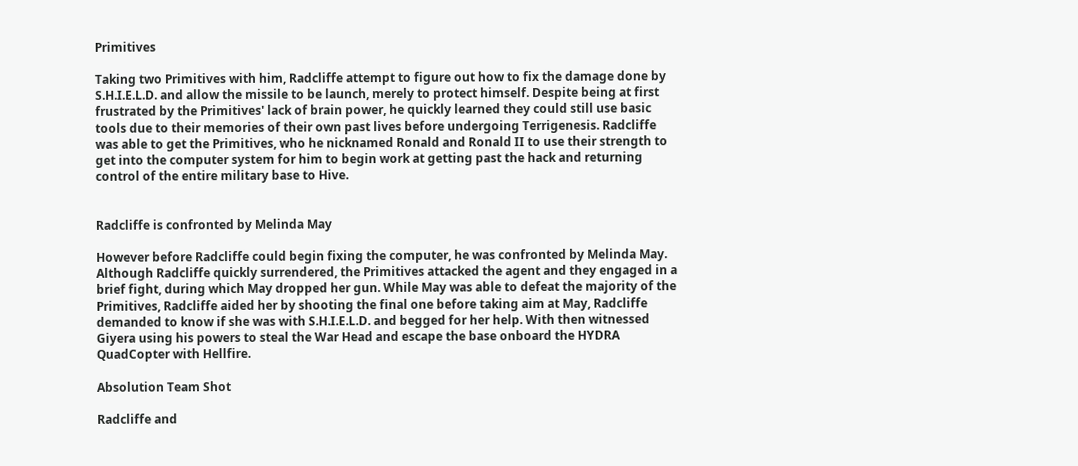Primitives

Taking two Primitives with him, Radcliffe attempt to figure out how to fix the damage done by S.H.I.E.L.D. and allow the missile to be launch, merely to protect himself. Despite being at first frustrated by the Primitives' lack of brain power, he quickly learned they could still use basic tools due to their memories of their own past lives before undergoing Terrigenesis. Radcliffe was able to get the Primitives, who he nicknamed Ronald and Ronald II to use their strength to get into the computer system for him to begin work at getting past the hack and returning control of the entire military base to Hive.


Radcliffe is confronted by Melinda May

However before Radcliffe could begin fixing the computer, he was confronted by Melinda May. Although Radcliffe quickly surrendered, the Primitives attacked the agent and they engaged in a brief fight, during which May dropped her gun. While May was able to defeat the majority of the Primitives, Radcliffe aided her by shooting the final one before taking aim at May, Radcliffe demanded to know if she was with S.H.I.E.L.D. and begged for her help. With then witnessed Giyera using his powers to steal the War Head and escape the base onboard the HYDRA QuadCopter with Hellfire.

Absolution Team Shot

Radcliffe and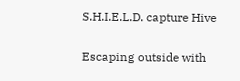S.H.I.E.L.D. capture Hive

Escaping outside with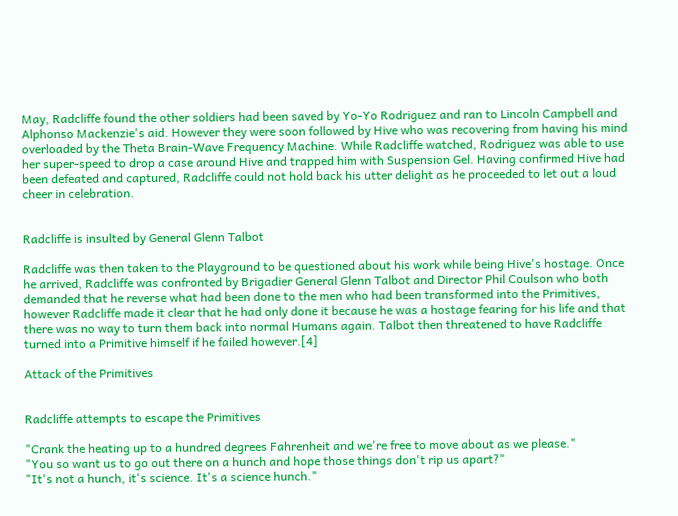May, Radcliffe found the other soldiers had been saved by Yo-Yo Rodriguez and ran to Lincoln Campbell and Alphonso Mackenzie's aid. However they were soon followed by Hive who was recovering from having his mind overloaded by the Theta Brain-Wave Frequency Machine. While Radcliffe watched, Rodriguez was able to use her super-speed to drop a case around Hive and trapped him with Suspension Gel. Having confirmed Hive had been defeated and captured, Radcliffe could not hold back his utter delight as he proceeded to let out a loud cheer in celebration.


Radcliffe is insulted by General Glenn Talbot

Radcliffe was then taken to the Playground to be questioned about his work while being Hive's hostage. Once he arrived, Radcliffe was confronted by Brigadier General Glenn Talbot and Director Phil Coulson who both demanded that he reverse what had been done to the men who had been transformed into the Primitives, however Radcliffe made it clear that he had only done it because he was a hostage fearing for his life and that there was no way to turn them back into normal Humans again. Talbot then threatened to have Radcliffe turned into a Primitive himself if he failed however.[4]

Attack of the Primitives


Radcliffe attempts to escape the Primitives

"Crank the heating up to a hundred degrees Fahrenheit and we're free to move about as we please."
"You so want us to go out there on a hunch and hope those things don't rip us apart?"
"It's not a hunch, it's science. It's a science hunch."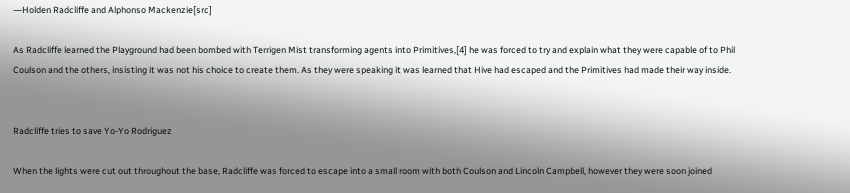―Holden Radcliffe and Alphonso Mackenzie[src]

As Radcliffe learned the Playground had been bombed with Terrigen Mist transforming agents into Primitives,[4] he was forced to try and explain what they were capable of to Phil Coulson and the others, insisting it was not his choice to create them. As they were speaking it was learned that Hive had escaped and the Primitives had made their way inside.


Radcliffe tries to save Yo-Yo Rodriguez

When the lights were cut out throughout the base, Radcliffe was forced to escape into a small room with both Coulson and Lincoln Campbell, however they were soon joined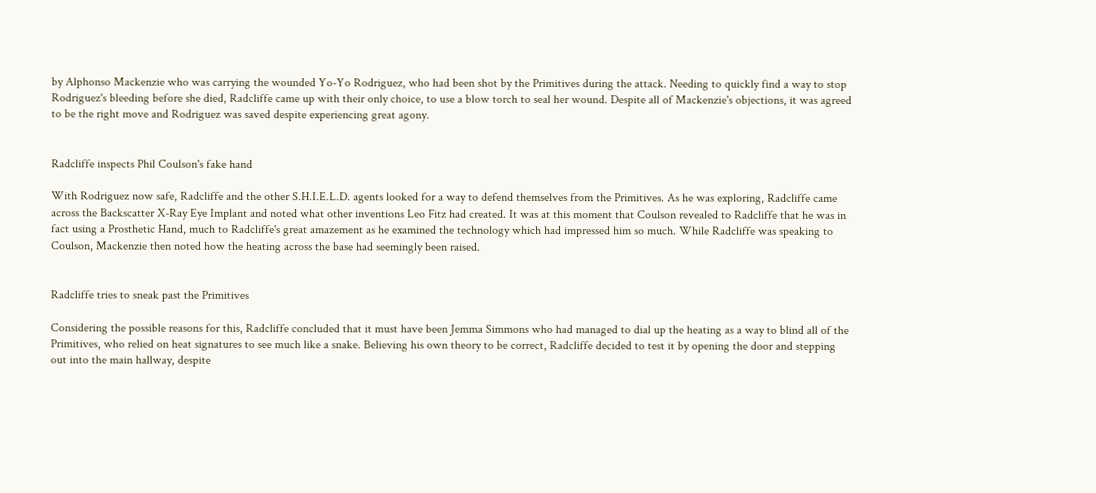by Alphonso Mackenzie who was carrying the wounded Yo-Yo Rodriguez, who had been shot by the Primitives during the attack. Needing to quickly find a way to stop Rodriguez's bleeding before she died, Radcliffe came up with their only choice, to use a blow torch to seal her wound. Despite all of Mackenzie's objections, it was agreed to be the right move and Rodriguez was saved despite experiencing great agony.


Radcliffe inspects Phil Coulson's fake hand

With Rodriguez now safe, Radcliffe and the other S.H.I.E.L.D. agents looked for a way to defend themselves from the Primitives. As he was exploring, Radcliffe came across the Backscatter X-Ray Eye Implant and noted what other inventions Leo Fitz had created. It was at this moment that Coulson revealed to Radcliffe that he was in fact using a Prosthetic Hand, much to Radcliffe's great amazement as he examined the technology which had impressed him so much. While Radcliffe was speaking to Coulson, Mackenzie then noted how the heating across the base had seemingly been raised.


Radcliffe tries to sneak past the Primitives

Considering the possible reasons for this, Radcliffe concluded that it must have been Jemma Simmons who had managed to dial up the heating as a way to blind all of the Primitives, who relied on heat signatures to see much like a snake. Believing his own theory to be correct, Radcliffe decided to test it by opening the door and stepping out into the main hallway, despite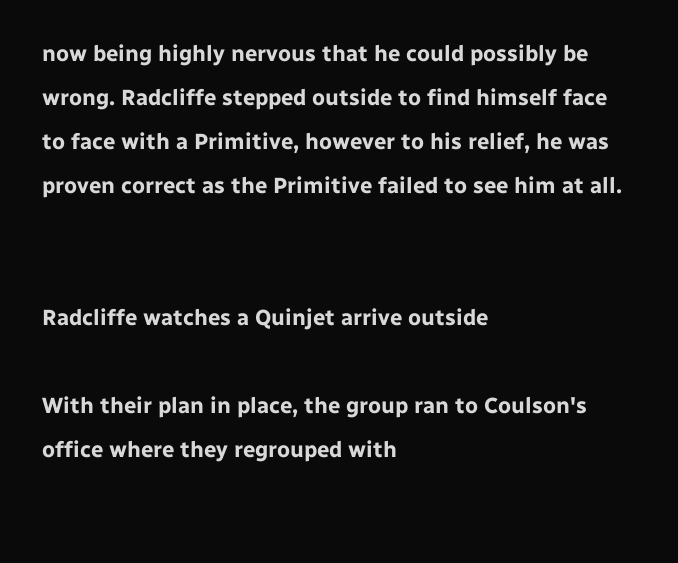now being highly nervous that he could possibly be wrong. Radcliffe stepped outside to find himself face to face with a Primitive, however to his relief, he was proven correct as the Primitive failed to see him at all.


Radcliffe watches a Quinjet arrive outside

With their plan in place, the group ran to Coulson's office where they regrouped with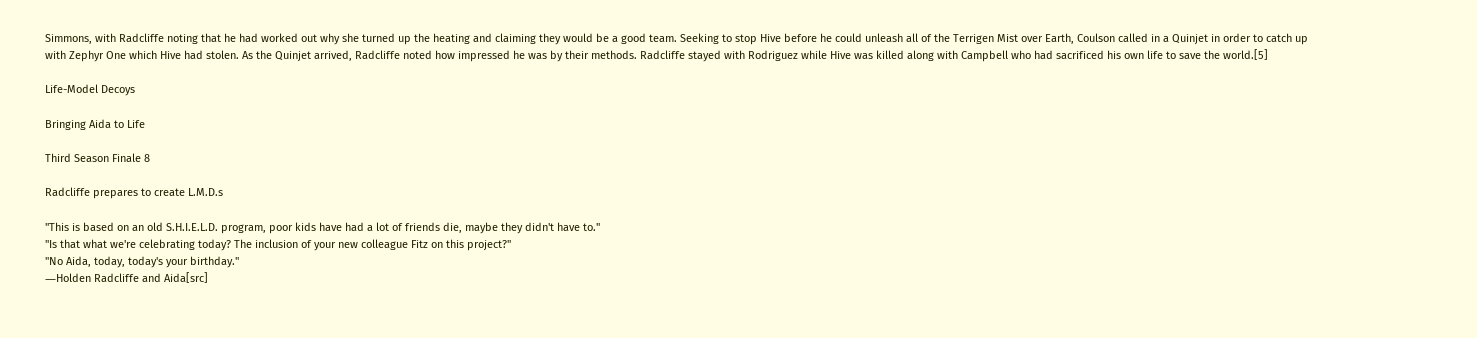Simmons, with Radcliffe noting that he had worked out why she turned up the heating and claiming they would be a good team. Seeking to stop Hive before he could unleash all of the Terrigen Mist over Earth, Coulson called in a Quinjet in order to catch up with Zephyr One which Hive had stolen. As the Quinjet arrived, Radcliffe noted how impressed he was by their methods. Radcliffe stayed with Rodriguez while Hive was killed along with Campbell who had sacrificed his own life to save the world.[5]

Life-Model Decoys

Bringing Aida to Life

Third Season Finale 8

Radcliffe prepares to create L.M.D.s

"This is based on an old S.H.I.E.L.D. program, poor kids have had a lot of friends die, maybe they didn't have to."
"Is that what we're celebrating today? The inclusion of your new colleague Fitz on this project?"
"No Aida, today, today's your birthday."
―Holden Radcliffe and Aida[src]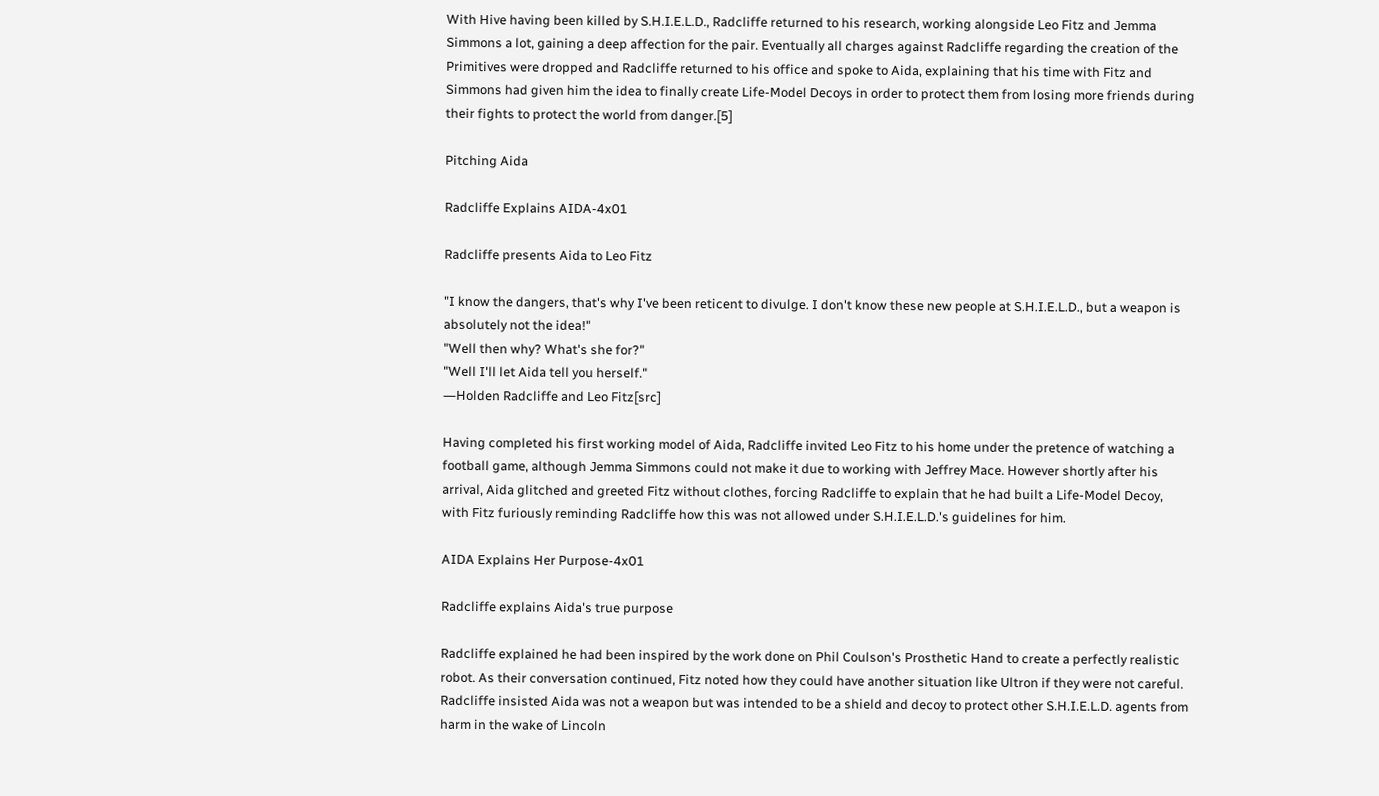With Hive having been killed by S.H.I.E.L.D., Radcliffe returned to his research, working alongside Leo Fitz and Jemma Simmons a lot, gaining a deep affection for the pair. Eventually all charges against Radcliffe regarding the creation of the Primitives were dropped and Radcliffe returned to his office and spoke to Aida, explaining that his time with Fitz and Simmons had given him the idea to finally create Life-Model Decoys in order to protect them from losing more friends during their fights to protect the world from danger.[5]

Pitching Aida

Radcliffe Explains AIDA-4x01

Radcliffe presents Aida to Leo Fitz

"I know the dangers, that's why I've been reticent to divulge. I don't know these new people at S.H.I.E.L.D., but a weapon is absolutely not the idea!"
"Well then why? What's she for?"
"Well I'll let Aida tell you herself."
―Holden Radcliffe and Leo Fitz[src]

Having completed his first working model of Aida, Radcliffe invited Leo Fitz to his home under the pretence of watching a football game, although Jemma Simmons could not make it due to working with Jeffrey Mace. However shortly after his arrival, Aida glitched and greeted Fitz without clothes, forcing Radcliffe to explain that he had built a Life-Model Decoy, with Fitz furiously reminding Radcliffe how this was not allowed under S.H.I.E.L.D.'s guidelines for him.

AIDA Explains Her Purpose-4x01

Radcliffe explains Aida's true purpose

Radcliffe explained he had been inspired by the work done on Phil Coulson's Prosthetic Hand to create a perfectly realistic robot. As their conversation continued, Fitz noted how they could have another situation like Ultron if they were not careful. Radcliffe insisted Aida was not a weapon but was intended to be a shield and decoy to protect other S.H.I.E.L.D. agents from harm in the wake of Lincoln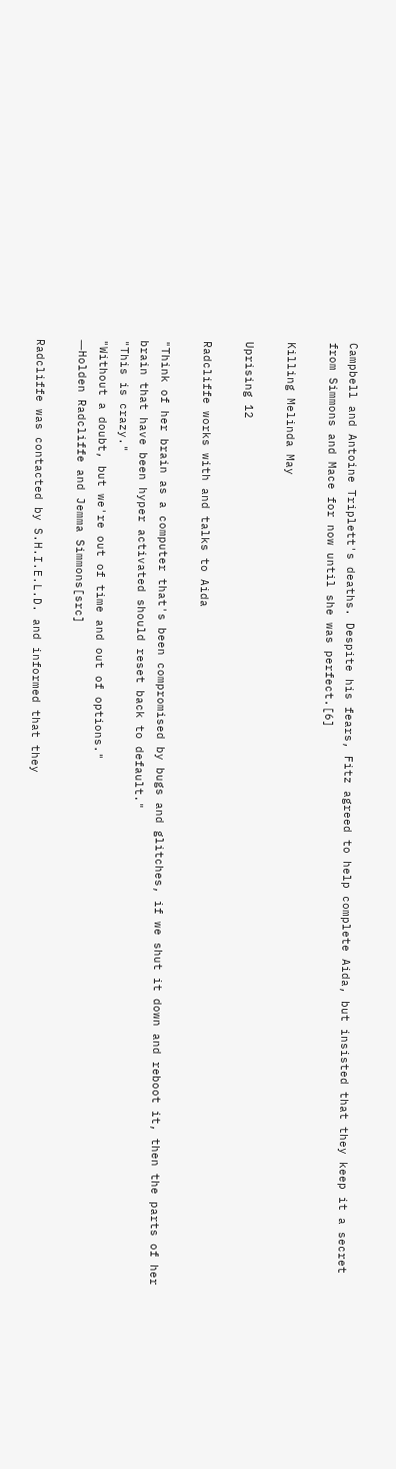Campbell and Antoine Triplett's deaths. Despite his fears, Fitz agreed to help complete Aida, but insisted that they keep it a secret from Simmons and Mace for now until she was perfect.[6]

Killing Melinda May

Uprising 12

Radcliffe works with and talks to Aida

"Think of her brain as a computer that's been compromised by bugs and glitches, if we shut it down and reboot it, then the parts of her brain that have been hyper activated should reset back to default."
"This is crazy."
"Without a doubt, but we're out of time and out of options."
―Holden Radcliffe and Jemma Simmons[src]

Radcliffe was contacted by S.H.I.E.L.D. and informed that they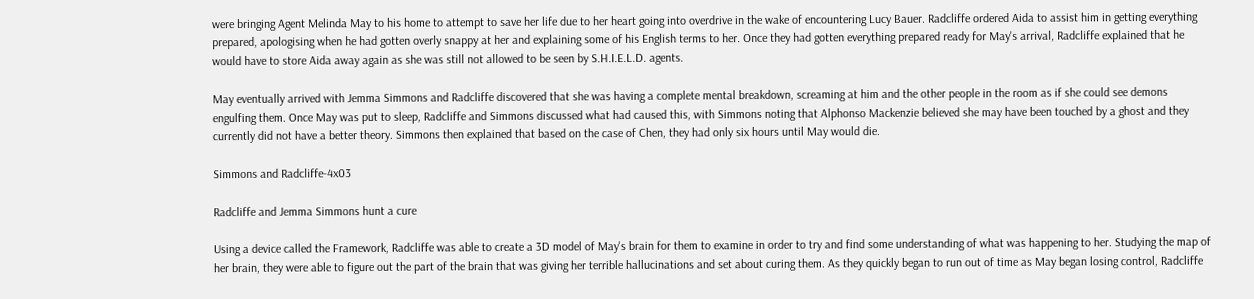were bringing Agent Melinda May to his home to attempt to save her life due to her heart going into overdrive in the wake of encountering Lucy Bauer. Radcliffe ordered Aida to assist him in getting everything prepared, apologising when he had gotten overly snappy at her and explaining some of his English terms to her. Once they had gotten everything prepared ready for May's arrival, Radcliffe explained that he would have to store Aida away again as she was still not allowed to be seen by S.H.I.E.L.D. agents.

May eventually arrived with Jemma Simmons and Radcliffe discovered that she was having a complete mental breakdown, screaming at him and the other people in the room as if she could see demons engulfing them. Once May was put to sleep, Radcliffe and Simmons discussed what had caused this, with Simmons noting that Alphonso Mackenzie believed she may have been touched by a ghost and they currently did not have a better theory. Simmons then explained that based on the case of Chen, they had only six hours until May would die.

Simmons and Radcliffe-4x03

Radcliffe and Jemma Simmons hunt a cure

Using a device called the Framework, Radcliffe was able to create a 3D model of May's brain for them to examine in order to try and find some understanding of what was happening to her. Studying the map of her brain, they were able to figure out the part of the brain that was giving her terrible hallucinations and set about curing them. As they quickly began to run out of time as May began losing control, Radcliffe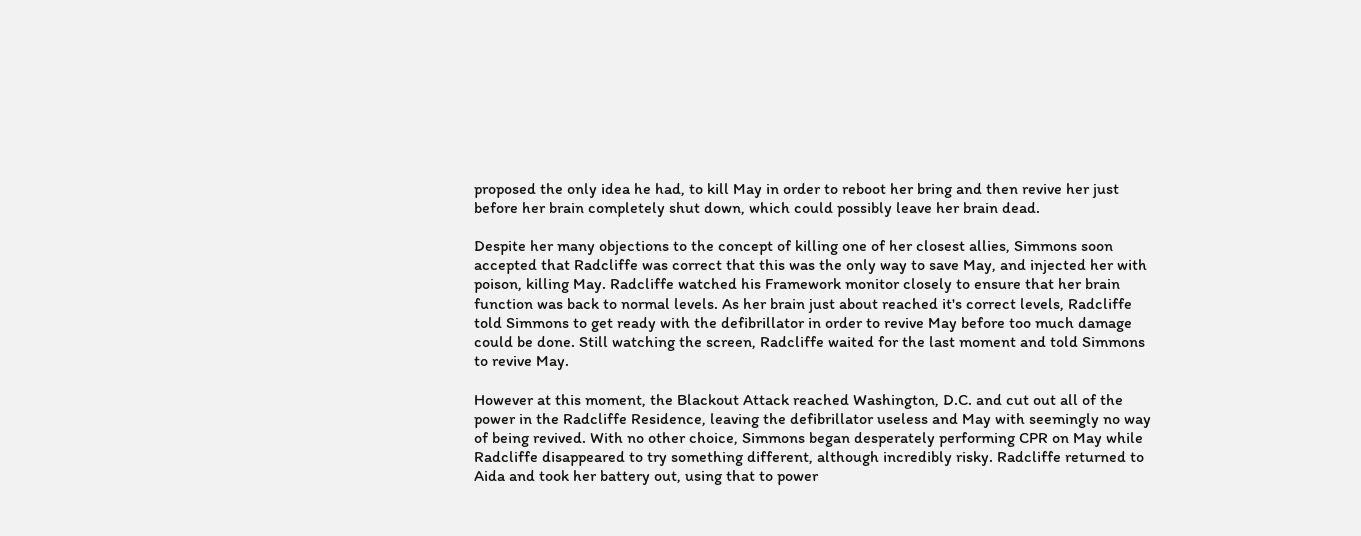proposed the only idea he had, to kill May in order to reboot her bring and then revive her just before her brain completely shut down, which could possibly leave her brain dead.

Despite her many objections to the concept of killing one of her closest allies, Simmons soon accepted that Radcliffe was correct that this was the only way to save May, and injected her with poison, killing May. Radcliffe watched his Framework monitor closely to ensure that her brain function was back to normal levels. As her brain just about reached it's correct levels, Radcliffe told Simmons to get ready with the defibrillator in order to revive May before too much damage could be done. Still watching the screen, Radcliffe waited for the last moment and told Simmons to revive May.

However at this moment, the Blackout Attack reached Washington, D.C. and cut out all of the power in the Radcliffe Residence, leaving the defibrillator useless and May with seemingly no way of being revived. With no other choice, Simmons began desperately performing CPR on May while Radcliffe disappeared to try something different, although incredibly risky. Radcliffe returned to Aida and took her battery out, using that to power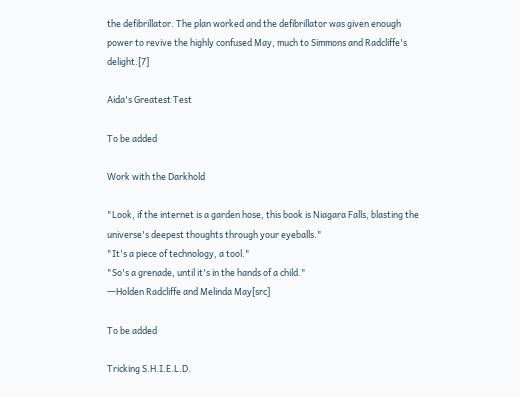the defibrillator. The plan worked and the defibrillator was given enough power to revive the highly confused May, much to Simmons and Radcliffe's delight.[7]

Aida's Greatest Test

To be added

Work with the Darkhold

"Look, if the internet is a garden hose, this book is Niagara Falls, blasting the universe's deepest thoughts through your eyeballs."
"It's a piece of technology, a tool."
"So's a grenade, until it's in the hands of a child."
―Holden Radcliffe and Melinda May[src]

To be added

Tricking S.H.I.E.L.D.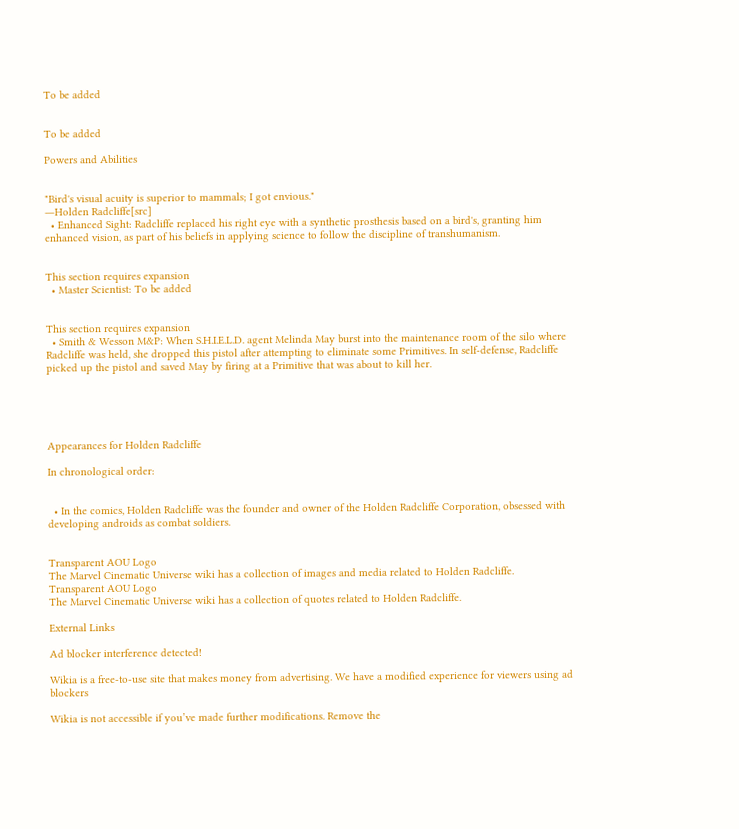To be added


To be added

Powers and Abilities


"Bird's visual acuity is superior to mammals; I got envious."
―Holden Radcliffe[src]
  • Enhanced Sight: Radcliffe replaced his right eye with a synthetic prosthesis based on a bird's, granting him enhanced vision, as part of his beliefs in applying science to follow the discipline of transhumanism.


This section requires expansion
  • Master Scientist: To be added


This section requires expansion
  • Smith & Wesson M&P: When S.H.I.E.L.D. agent Melinda May burst into the maintenance room of the silo where Radcliffe was held, she dropped this pistol after attempting to eliminate some Primitives. In self-defense, Radcliffe picked up the pistol and saved May by firing at a Primitive that was about to kill her.





Appearances for Holden Radcliffe

In chronological order:


  • In the comics, Holden Radcliffe was the founder and owner of the Holden Radcliffe Corporation, obsessed with developing androids as combat soldiers.


Transparent AOU Logo
The Marvel Cinematic Universe wiki has a collection of images and media related to Holden Radcliffe.
Transparent AOU Logo
The Marvel Cinematic Universe wiki has a collection of quotes related to Holden Radcliffe.

External Links

Ad blocker interference detected!

Wikia is a free-to-use site that makes money from advertising. We have a modified experience for viewers using ad blockers

Wikia is not accessible if you’ve made further modifications. Remove the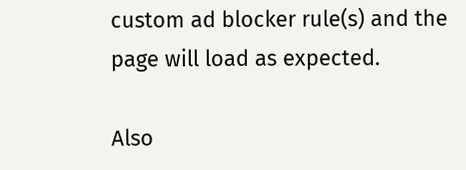custom ad blocker rule(s) and the page will load as expected.

Also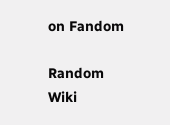on Fandom

Random Wiki